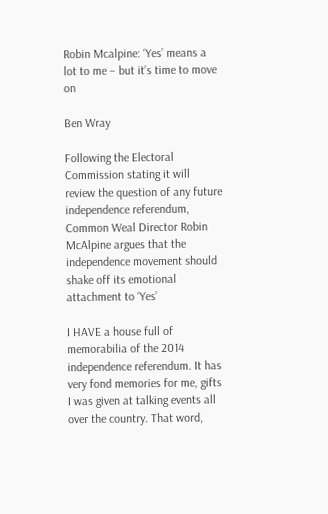Robin Mcalpine: ‘Yes’ means a lot to me – but it’s time to move on

Ben Wray

Following the Electoral Commission stating it will review the question of any future independence referendum, Common Weal Director Robin McAlpine argues that the independence movement should shake off its emotional attachment to ‘Yes’

I HAVE a house full of memorabilia of the 2014 independence referendum. It has very fond memories for me, gifts I was given at talking events all over the country. That word,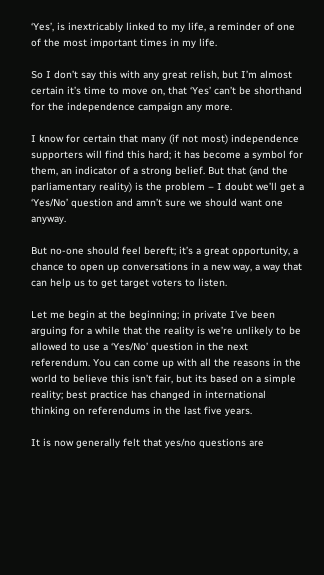‘Yes’, is inextricably linked to my life, a reminder of one of the most important times in my life.

So I don’t say this with any great relish, but I’m almost certain it’s time to move on, that ‘Yes’ can’t be shorthand for the independence campaign any more.

I know for certain that many (if not most) independence supporters will find this hard; it has become a symbol for them, an indicator of a strong belief. But that (and the parliamentary reality) is the problem – I doubt we’ll get a ‘Yes/No’ question and amn’t sure we should want one anyway.

But no-one should feel bereft; it’s a great opportunity, a chance to open up conversations in a new way, a way that can help us to get target voters to listen.

Let me begin at the beginning; in private I’ve been arguing for a while that the reality is we’re unlikely to be allowed to use a ‘Yes/No’ question in the next referendum. You can come up with all the reasons in the world to believe this isn’t fair, but its based on a simple reality; best practice has changed in international thinking on referendums in the last five years.

It is now generally felt that yes/no questions are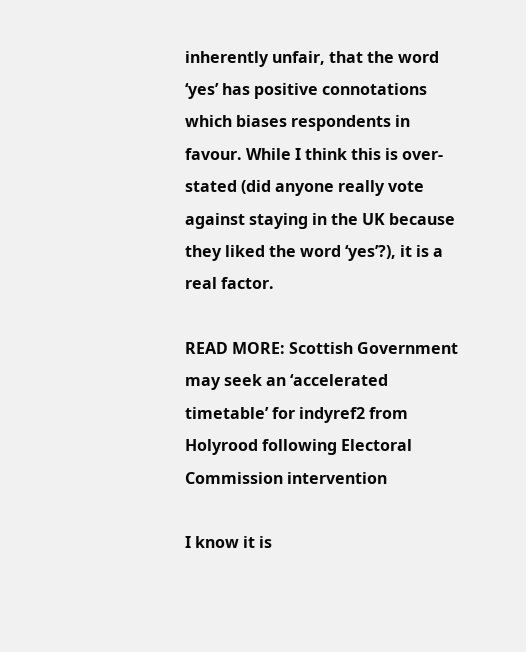inherently unfair, that the word ‘yes’ has positive connotations which biases respondents in favour. While I think this is over-stated (did anyone really vote against staying in the UK because they liked the word ‘yes’?), it is a real factor.

READ MORE: Scottish Government may seek an ‘accelerated timetable’ for indyref2 from Holyrood following Electoral Commission intervention

I know it is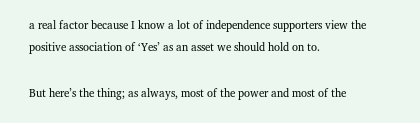a real factor because I know a lot of independence supporters view the positive association of ‘Yes’ as an asset we should hold on to.

But here’s the thing; as always, most of the power and most of the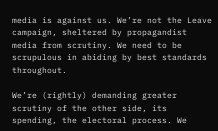media is against us. We’re not the Leave campaign, sheltered by propagandist media from scrutiny. We need to be scrupulous in abiding by best standards throughout.

We’re (rightly) demanding greater scrutiny of the other side, its spending, the electoral process. We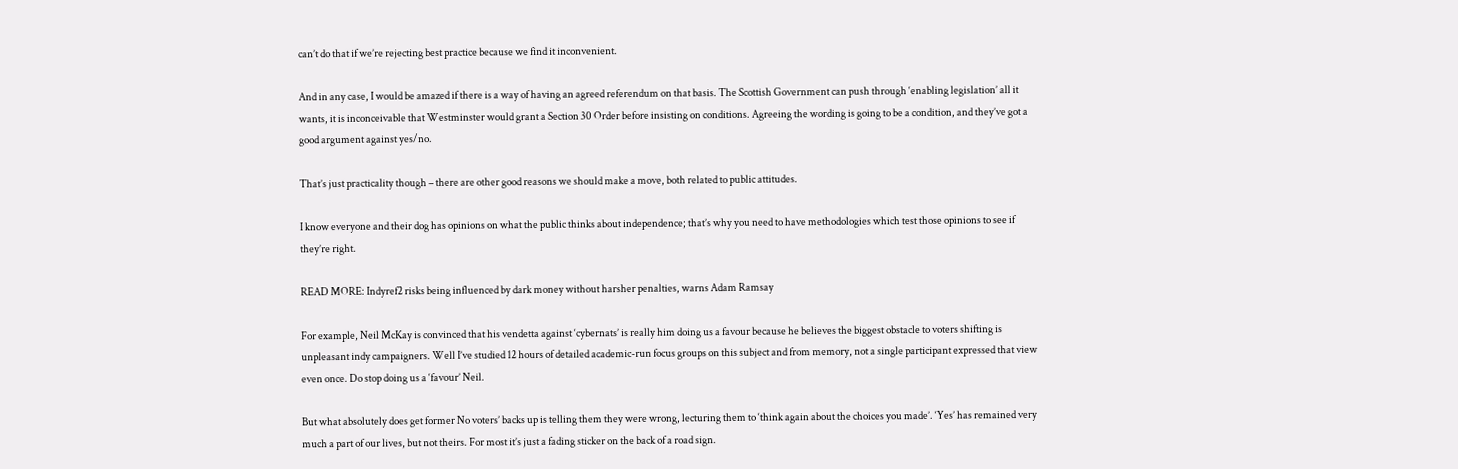can’t do that if we’re rejecting best practice because we find it inconvenient.

And in any case, I would be amazed if there is a way of having an agreed referendum on that basis. The Scottish Government can push through ‘enabling legislation’ all it wants, it is inconceivable that Westminster would grant a Section 30 Order before insisting on conditions. Agreeing the wording is going to be a condition, and they’ve got a good argument against yes/no.

That’s just practicality though – there are other good reasons we should make a move, both related to public attitudes.

I know everyone and their dog has opinions on what the public thinks about independence; that’s why you need to have methodologies which test those opinions to see if they’re right.

READ MORE: Indyref2 risks being influenced by dark money without harsher penalties, warns Adam Ramsay

For example, Neil McKay is convinced that his vendetta against ‘cybernats’ is really him doing us a favour because he believes the biggest obstacle to voters shifting is unpleasant indy campaigners. Well I’ve studied 12 hours of detailed academic-run focus groups on this subject and from memory, not a single participant expressed that view even once. Do stop doing us a ‘favour’ Neil.

But what absolutely does get former No voters’ backs up is telling them they were wrong, lecturing them to ‘think again about the choices you made’. ‘Yes’ has remained very much a part of our lives, but not theirs. For most it’s just a fading sticker on the back of a road sign.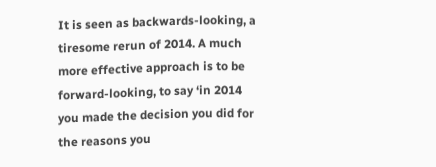It is seen as backwards-looking, a tiresome rerun of 2014. A much more effective approach is to be forward-looking, to say ‘in 2014 you made the decision you did for the reasons you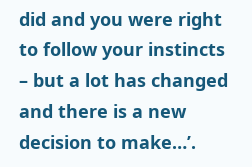did and you were right to follow your instincts – but a lot has changed and there is a new decision to make…’.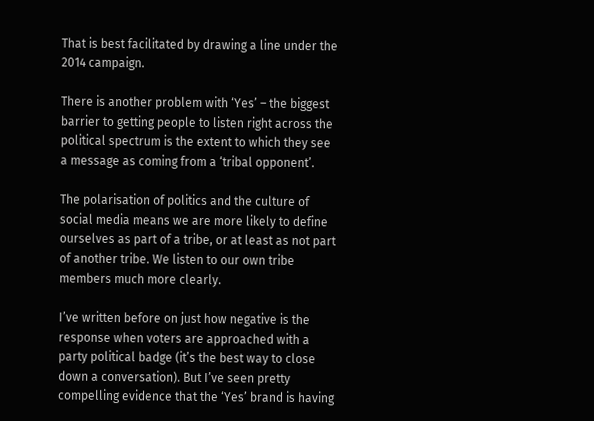That is best facilitated by drawing a line under the 2014 campaign.

There is another problem with ‘Yes’ – the biggest barrier to getting people to listen right across the political spectrum is the extent to which they see a message as coming from a ‘tribal opponent’.

The polarisation of politics and the culture of social media means we are more likely to define ourselves as part of a tribe, or at least as not part of another tribe. We listen to our own tribe members much more clearly.

I’ve written before on just how negative is the response when voters are approached with a party political badge (it’s the best way to close down a conversation). But I’ve seen pretty compelling evidence that the ‘Yes’ brand is having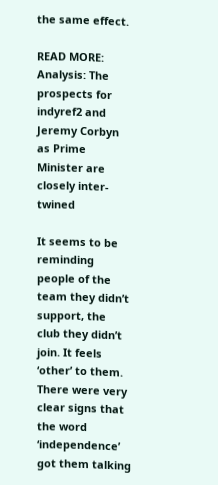the same effect.

READ MORE: Analysis: The prospects for indyref2 and Jeremy Corbyn as Prime Minister are closely inter-twined

It seems to be reminding people of the team they didn’t support, the club they didn’t join. It feels ‘other’ to them. There were very clear signs that the word ‘independence’ got them talking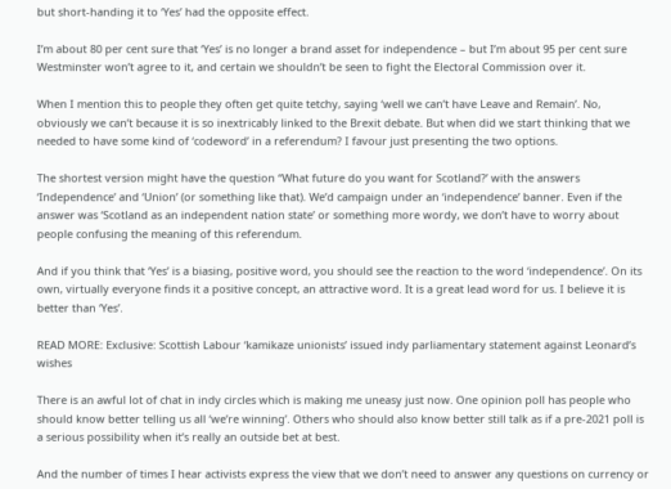but short-handing it to ‘Yes’ had the opposite effect.

I’m about 80 per cent sure that ‘Yes’ is no longer a brand asset for independence – but I’m about 95 per cent sure Westminster won’t agree to it, and certain we shouldn’t be seen to fight the Electoral Commission over it.

When I mention this to people they often get quite tetchy, saying ‘well we can’t have Leave and Remain’. No, obviously we can’t because it is so inextricably linked to the Brexit debate. But when did we start thinking that we needed to have some kind of ‘codeword’ in a referendum? I favour just presenting the two options.

The shortest version might have the question “What future do you want for Scotland?’ with the answers ‘Independence’ and ‘Union’ (or something like that). We’d campaign under an ‘independence’ banner. Even if the answer was ‘Scotland as an independent nation state’ or something more wordy, we don’t have to worry about people confusing the meaning of this referendum.

And if you think that ‘Yes’ is a biasing, positive word, you should see the reaction to the word ‘independence’. On its own, virtually everyone finds it a positive concept, an attractive word. It is a great lead word for us. I believe it is better than ‘Yes’.

READ MORE: Exclusive: Scottish Labour ‘kamikaze unionists’ issued indy parliamentary statement against Leonard’s wishes

There is an awful lot of chat in indy circles which is making me uneasy just now. One opinion poll has people who should know better telling us all ‘we’re winning’. Others who should also know better still talk as if a pre-2021 poll is a serious possibility when it’s really an outside bet at best.

And the number of times I hear activists express the view that we don’t need to answer any questions on currency or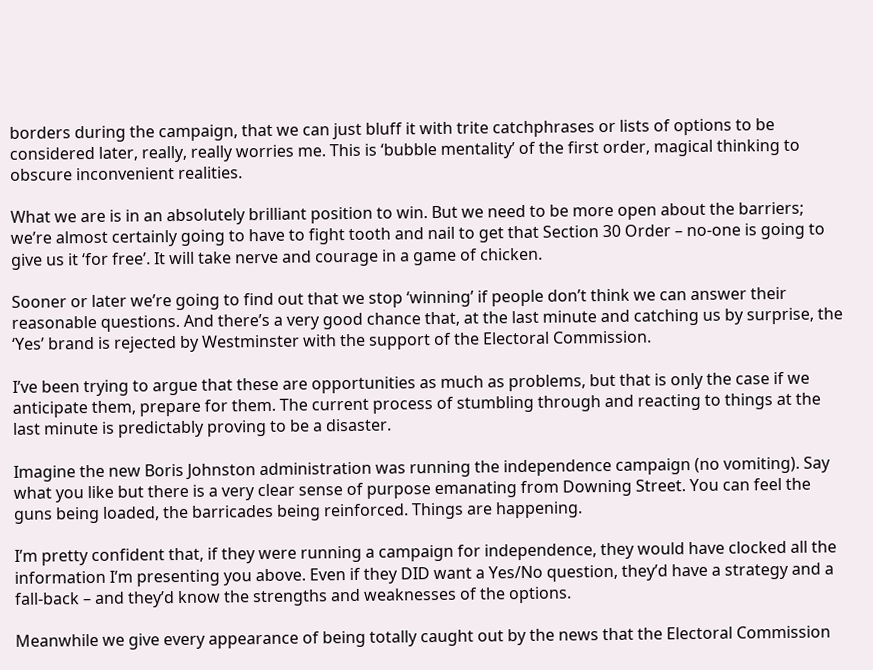borders during the campaign, that we can just bluff it with trite catchphrases or lists of options to be considered later, really, really worries me. This is ‘bubble mentality’ of the first order, magical thinking to obscure inconvenient realities.

What we are is in an absolutely brilliant position to win. But we need to be more open about the barriers; we’re almost certainly going to have to fight tooth and nail to get that Section 30 Order – no-one is going to give us it ‘for free’. It will take nerve and courage in a game of chicken.

Sooner or later we’re going to find out that we stop ‘winning’ if people don’t think we can answer their reasonable questions. And there’s a very good chance that, at the last minute and catching us by surprise, the ‘Yes’ brand is rejected by Westminster with the support of the Electoral Commission.

I’ve been trying to argue that these are opportunities as much as problems, but that is only the case if we anticipate them, prepare for them. The current process of stumbling through and reacting to things at the last minute is predictably proving to be a disaster.

Imagine the new Boris Johnston administration was running the independence campaign (no vomiting). Say what you like but there is a very clear sense of purpose emanating from Downing Street. You can feel the guns being loaded, the barricades being reinforced. Things are happening.

I’m pretty confident that, if they were running a campaign for independence, they would have clocked all the information I’m presenting you above. Even if they DID want a Yes/No question, they’d have a strategy and a fall-back – and they’d know the strengths and weaknesses of the options.

Meanwhile we give every appearance of being totally caught out by the news that the Electoral Commission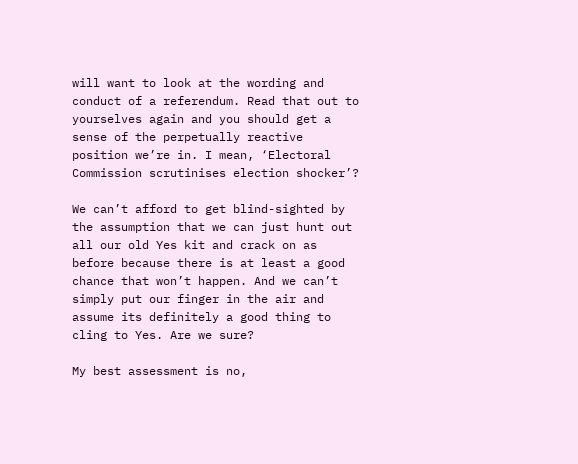will want to look at the wording and conduct of a referendum. Read that out to yourselves again and you should get a sense of the perpetually reactive position we’re in. I mean, ‘Electoral Commission scrutinises election shocker’?

We can’t afford to get blind-sighted by the assumption that we can just hunt out all our old Yes kit and crack on as before because there is at least a good chance that won’t happen. And we can’t simply put our finger in the air and assume its definitely a good thing to cling to Yes. Are we sure?

My best assessment is no,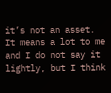it’s not an asset. It means a lot to me and I do not say it lightly, but I think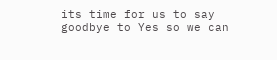its time for us to say goodbye to Yes so we can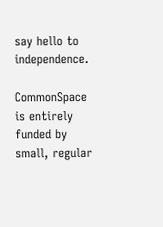say hello to independence.

CommonSpace is entirely funded by small, regular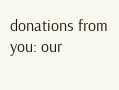donations from you: our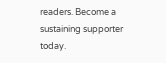readers. Become a sustaining supporter today.